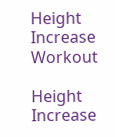Height Increase Workout

Height Increase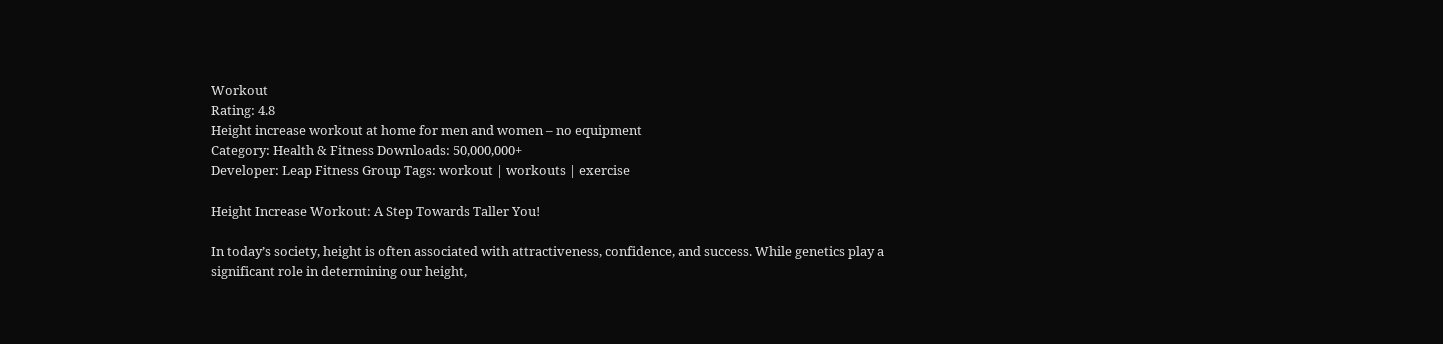Workout
Rating: 4.8
Height increase workout at home for men and women – no equipment
Category: Health & Fitness Downloads: 50,000,000+
Developer: Leap Fitness Group Tags: workout | workouts | exercise

Height Increase Workout: A Step Towards Taller You!

In today’s society, height is often associated with attractiveness, confidence, and success. While genetics play a significant role in determining our height,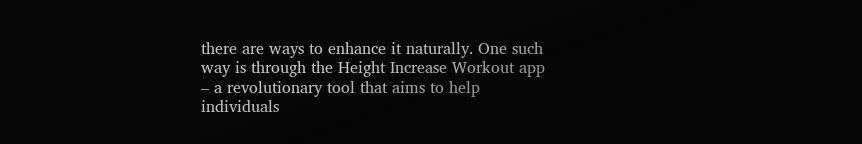there are ways to enhance it naturally. One such way is through the Height Increase Workout app – a revolutionary tool that aims to help individuals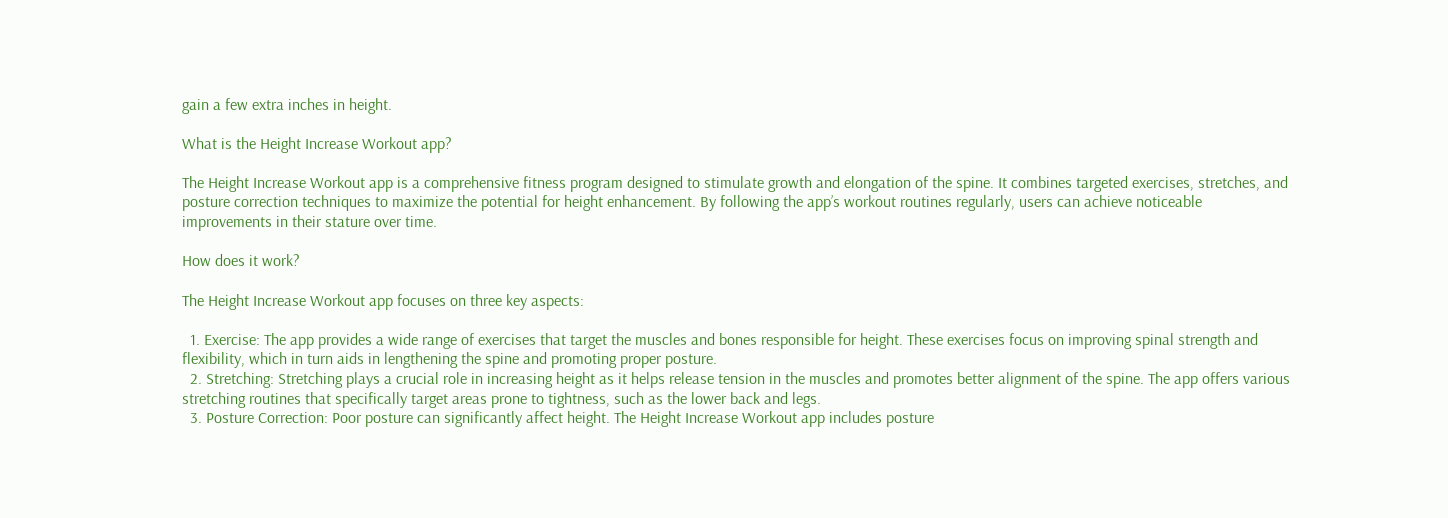gain a few extra inches in height.

What is the Height Increase Workout app?

The Height Increase Workout app is a comprehensive fitness program designed to stimulate growth and elongation of the spine. It combines targeted exercises, stretches, and posture correction techniques to maximize the potential for height enhancement. By following the app’s workout routines regularly, users can achieve noticeable improvements in their stature over time.

How does it work?

The Height Increase Workout app focuses on three key aspects:

  1. Exercise: The app provides a wide range of exercises that target the muscles and bones responsible for height. These exercises focus on improving spinal strength and flexibility, which in turn aids in lengthening the spine and promoting proper posture.
  2. Stretching: Stretching plays a crucial role in increasing height as it helps release tension in the muscles and promotes better alignment of the spine. The app offers various stretching routines that specifically target areas prone to tightness, such as the lower back and legs.
  3. Posture Correction: Poor posture can significantly affect height. The Height Increase Workout app includes posture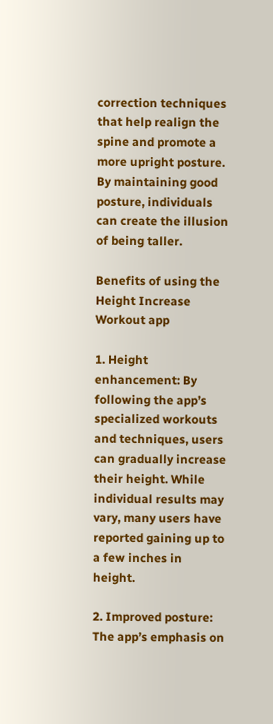correction techniques that help realign the spine and promote a more upright posture. By maintaining good posture, individuals can create the illusion of being taller.

Benefits of using the Height Increase Workout app

1. Height enhancement: By following the app’s specialized workouts and techniques, users can gradually increase their height. While individual results may vary, many users have reported gaining up to a few inches in height.

2. Improved posture: The app’s emphasis on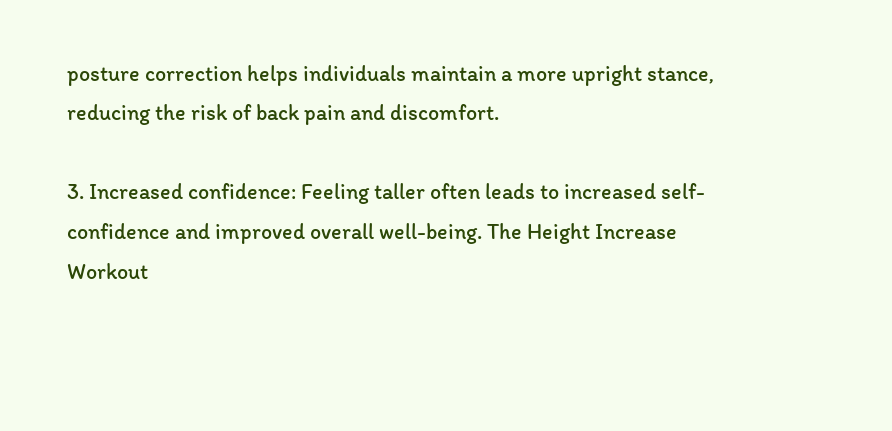posture correction helps individuals maintain a more upright stance, reducing the risk of back pain and discomfort.

3. Increased confidence: Feeling taller often leads to increased self-confidence and improved overall well-being. The Height Increase Workout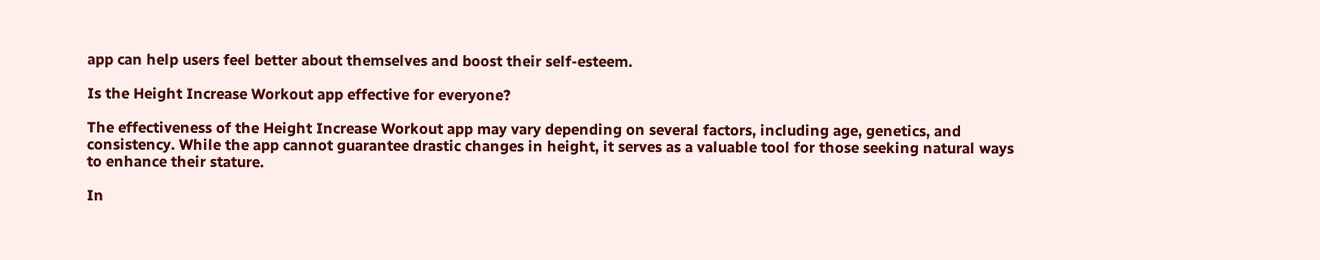app can help users feel better about themselves and boost their self-esteem.

Is the Height Increase Workout app effective for everyone?

The effectiveness of the Height Increase Workout app may vary depending on several factors, including age, genetics, and consistency. While the app cannot guarantee drastic changes in height, it serves as a valuable tool for those seeking natural ways to enhance their stature.

In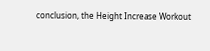conclusion, the Height Increase Workout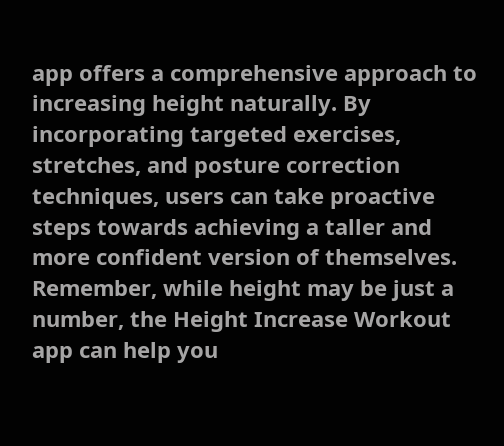app offers a comprehensive approach to increasing height naturally. By incorporating targeted exercises, stretches, and posture correction techniques, users can take proactive steps towards achieving a taller and more confident version of themselves. Remember, while height may be just a number, the Height Increase Workout app can help you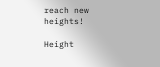reach new heights!

Height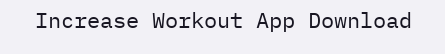Increase Workout App Download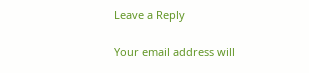Leave a Reply

Your email address will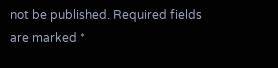not be published. Required fields are marked *